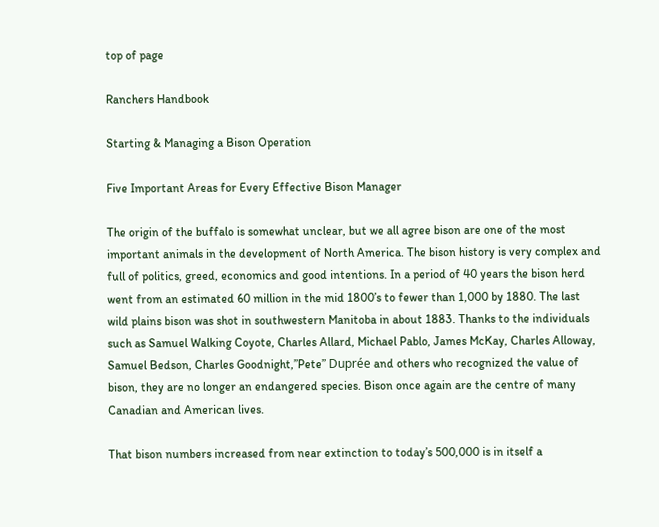top of page

Ranchers Handbook

Starting & Managing a Bison Operation

Five Important Areas for Every Effective Bison Manager

The origin of the buffalo is somewhat unclear, but we all agree bison are one of the most important animals in the development of North America. The bison history is very complex and full of politics, greed, economics and good intentions. In a period of 40 years the bison herd went from an estimated 60 million in the mid 1800’s to fewer than 1,000 by 1880. The last wild plains bison was shot in southwestern Manitoba in about 1883. Thanks to the individuals such as Samuel Walking Coyote, Charles Allard, Michael Pablo, James McKay, Charles Alloway, Samuel Bedson, Charles Goodnight,”Pete” Duprée and others who recognized the value of bison, they are no longer an endangered species. Bison once again are the centre of many Canadian and American lives.

That bison numbers increased from near extinction to today’s 500,000 is in itself a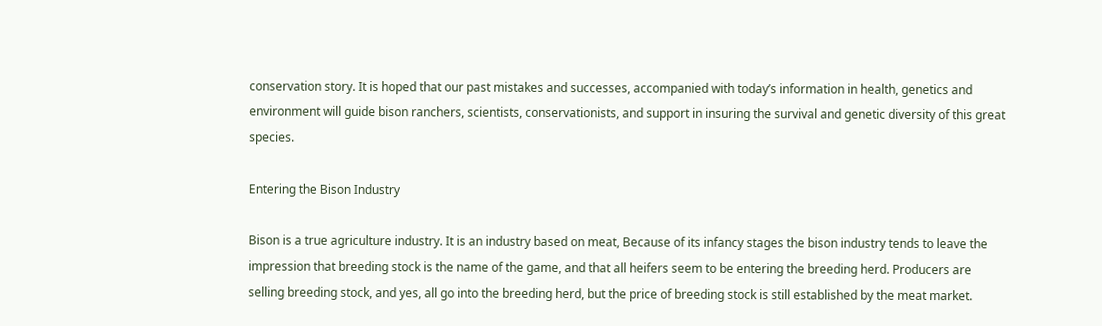conservation story. It is hoped that our past mistakes and successes, accompanied with today’s information in health, genetics and environment will guide bison ranchers, scientists, conservationists, and support in insuring the survival and genetic diversity of this great species.

Entering the Bison Industry

Bison is a true agriculture industry. It is an industry based on meat, Because of its infancy stages the bison industry tends to leave the impression that breeding stock is the name of the game, and that all heifers seem to be entering the breeding herd. Producers are selling breeding stock, and yes, all go into the breeding herd, but the price of breeding stock is still established by the meat market.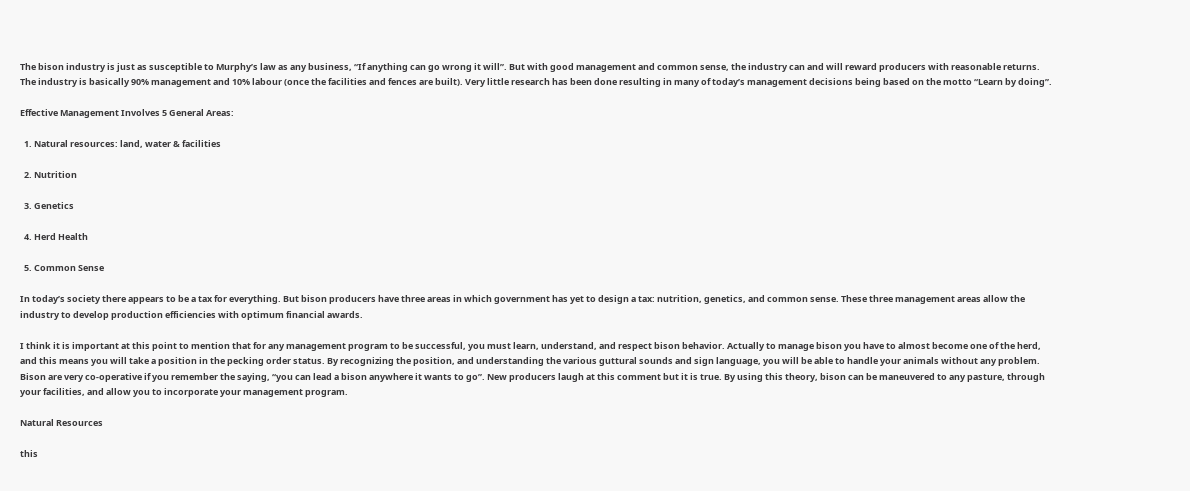The bison industry is just as susceptible to Murphy’s law as any business, “If anything can go wrong it will”. But with good management and common sense, the industry can and will reward producers with reasonable returns. The industry is basically 90% management and 10% labour (once the facilities and fences are built). Very little research has been done resulting in many of today’s management decisions being based on the motto “Learn by doing”.

Effective Management Involves 5 General Areas:

  1. Natural resources: land, water & facilities

  2. Nutrition

  3. Genetics

  4. Herd Health

  5. Common Sense

In today’s society there appears to be a tax for everything. But bison producers have three areas in which government has yet to design a tax: nutrition, genetics, and common sense. These three management areas allow the industry to develop production efficiencies with optimum financial awards.

I think it is important at this point to mention that for any management program to be successful, you must learn, understand, and respect bison behavior. Actually to manage bison you have to almost become one of the herd, and this means you will take a position in the pecking order status. By recognizing the position, and understanding the various guttural sounds and sign language, you will be able to handle your animals without any problem. Bison are very co-operative if you remember the saying, “you can lead a bison anywhere it wants to go”. New producers laugh at this comment but it is true. By using this theory, bison can be maneuvered to any pasture, through your facilities, and allow you to incorporate your management program.

Natural Resources

this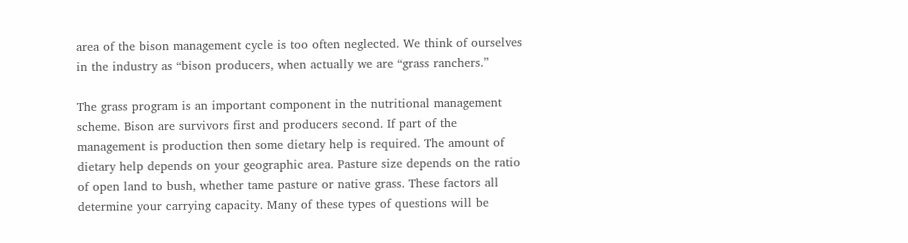area of the bison management cycle is too often neglected. We think of ourselves in the industry as “bison producers, when actually we are “grass ranchers.”

The grass program is an important component in the nutritional management scheme. Bison are survivors first and producers second. If part of the management is production then some dietary help is required. The amount of dietary help depends on your geographic area. Pasture size depends on the ratio of open land to bush, whether tame pasture or native grass. These factors all determine your carrying capacity. Many of these types of questions will be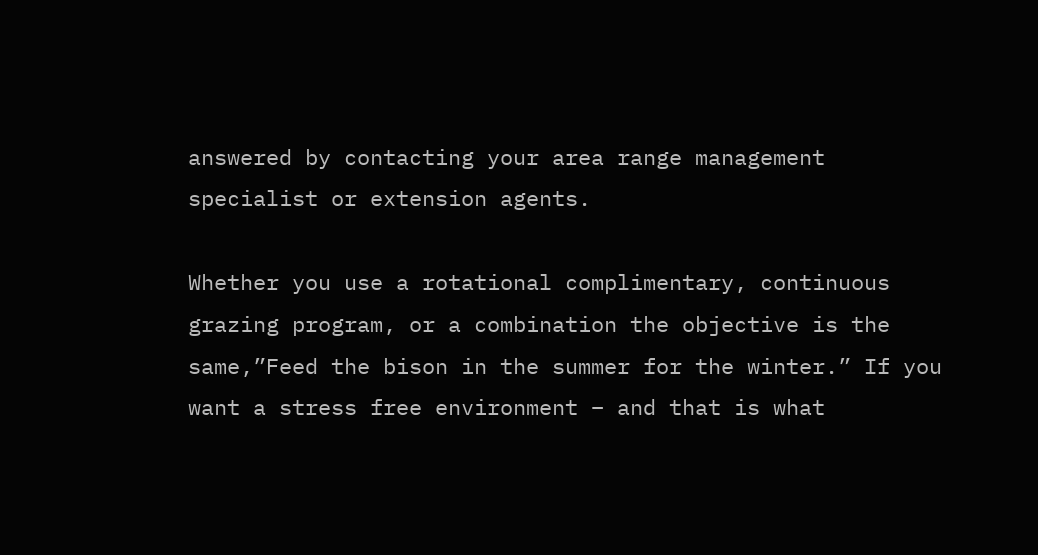answered by contacting your area range management specialist or extension agents.

Whether you use a rotational complimentary, continuous grazing program, or a combination the objective is the same,”Feed the bison in the summer for the winter.” If you want a stress free environment – and that is what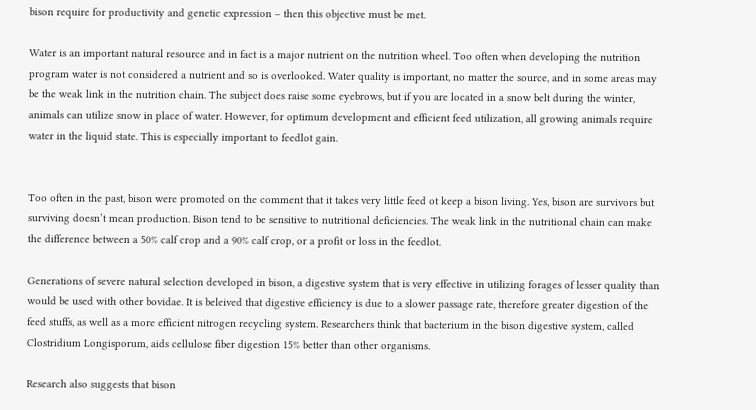bison require for productivity and genetic expression – then this objective must be met.

Water is an important natural resource and in fact is a major nutrient on the nutrition wheel. Too often when developing the nutrition program water is not considered a nutrient and so is overlooked. Water quality is important, no matter the source, and in some areas may be the weak link in the nutrition chain. The subject does raise some eyebrows, but if you are located in a snow belt during the winter, animals can utilize snow in place of water. However, for optimum development and efficient feed utilization, all growing animals require water in the liquid state. This is especially important to feedlot gain.


Too often in the past, bison were promoted on the comment that it takes very little feed ot keep a bison living. Yes, bison are survivors but surviving doesn’t mean production. Bison tend to be sensitive to nutritional deficiencies. The weak link in the nutritional chain can make the difference between a 50% calf crop and a 90% calf crop, or a profit or loss in the feedlot.

Generations of severe natural selection developed in bison, a digestive system that is very effective in utilizing forages of lesser quality than would be used with other bovidae. It is beleived that digestive efficiency is due to a slower passage rate, therefore greater digestion of the feed stuffs, as well as a more efficient nitrogen recycling system. Researchers think that bacterium in the bison digestive system, called Clostridium Longisporum, aids cellulose fiber digestion 15% better than other organisms.

Research also suggests that bison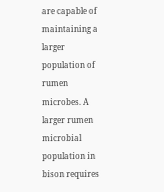are capable of maintaining a larger population of rumen microbes. A larger rumen microbial population in bison requires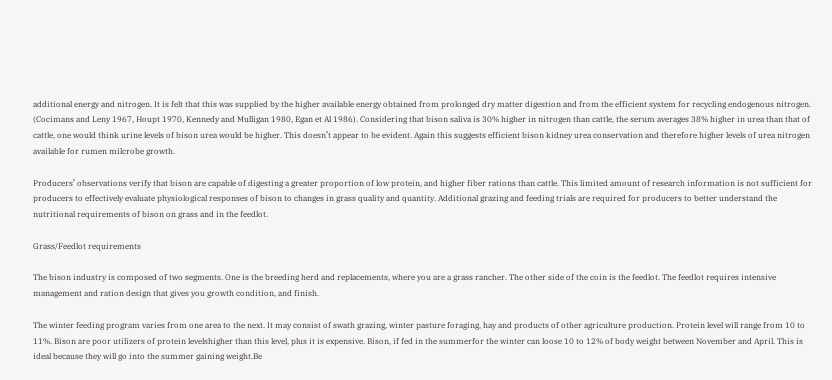additional energy and nitrogen. It is felt that this was supplied by the higher available energy obtained from prolonged dry matter digestion and from the efficient system for recycling endogenous nitrogen. (Cocimans and Leny 1967, Houpt 1970, Kennedy and Mulligan 1980, Egan et Al 1986). Considering that bison saliva is 30% higher in nitrogen than cattle, the serum averages 38% higher in urea than that of cattle, one would think urine levels of bison urea would be higher. This doesn’t appear to be evident. Again this suggests efficient bison kidney urea conservation and therefore higher levels of urea nitrogen available for rumen milcrobe growth.

Producers’ observations verify that bison are capable of digesting a greater proportion of low protein, and higher fiber rations than cattle. This limited amount of research information is not sufficient for producers to effectively evaluate physiological responses of bison to changes in grass quality and quantity. Additional grazing and feeding trials are required for producers to better understand the nutritional requirements of bison on grass and in the feedlot.

Grass/Feedlot requirements

The bison industry is composed of two segments. One is the breeding herd and replacements, where you are a grass rancher. The other side of the coin is the feedlot. The feedlot requires intensive management and ration design that gives you growth condition, and finish.

The winter feeding program varies from one area to the next. It may consist of swath grazing, winter pasture foraging, hay and products of other agriculture production. Protein level will range from 10 to 11%. Bison are poor utilizers of protein levelshigher than this level, plus it is expensive. Bison, if fed in the summerfor the winter can loose 10 to 12% of body weight between November and April. This is ideal because they will go into the summer gaining weight.Be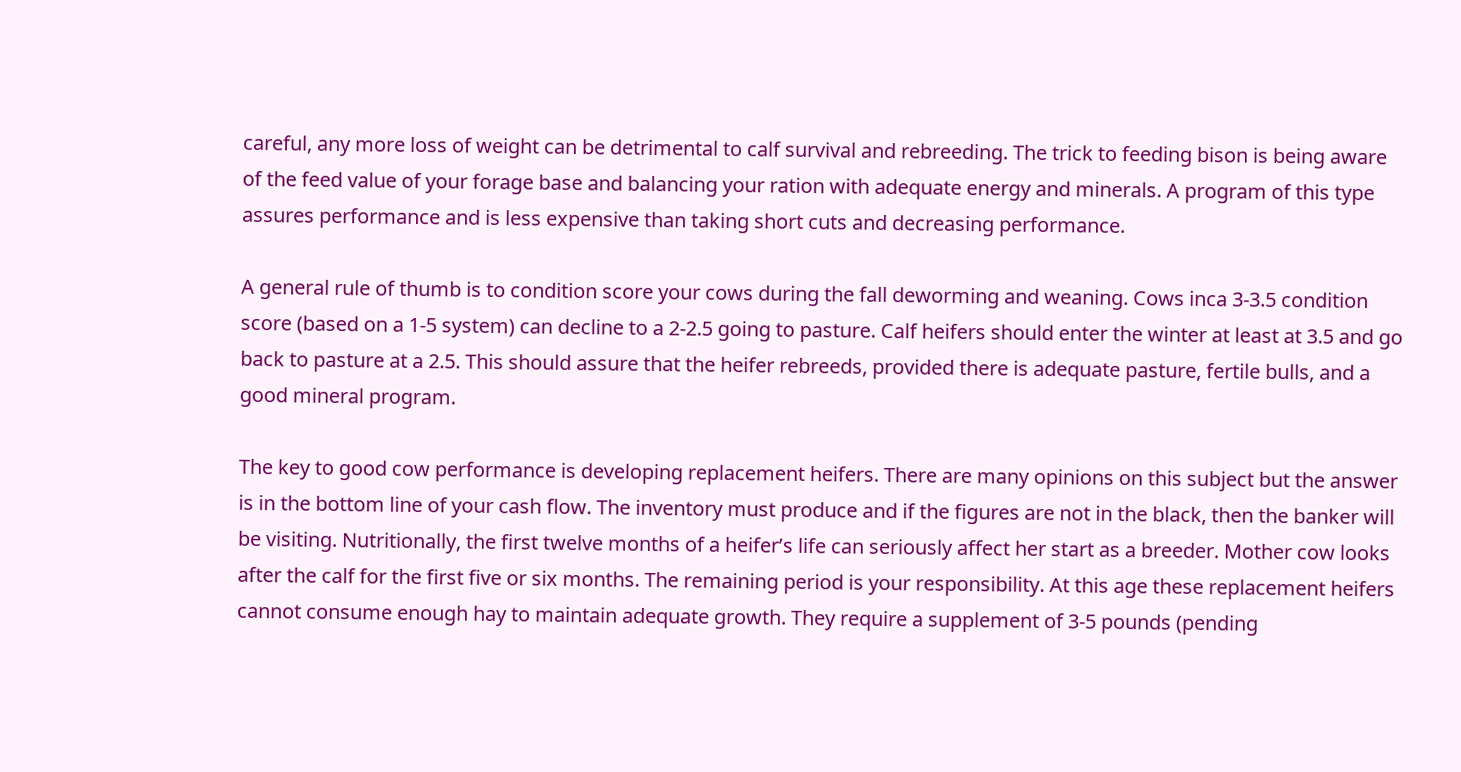careful, any more loss of weight can be detrimental to calf survival and rebreeding. The trick to feeding bison is being aware of the feed value of your forage base and balancing your ration with adequate energy and minerals. A program of this type assures performance and is less expensive than taking short cuts and decreasing performance.

A general rule of thumb is to condition score your cows during the fall deworming and weaning. Cows inca 3-3.5 condition score (based on a 1-5 system) can decline to a 2-2.5 going to pasture. Calf heifers should enter the winter at least at 3.5 and go back to pasture at a 2.5. This should assure that the heifer rebreeds, provided there is adequate pasture, fertile bulls, and a good mineral program.

The key to good cow performance is developing replacement heifers. There are many opinions on this subject but the answer is in the bottom line of your cash flow. The inventory must produce and if the figures are not in the black, then the banker will be visiting. Nutritionally, the first twelve months of a heifer’s life can seriously affect her start as a breeder. Mother cow looks after the calf for the first five or six months. The remaining period is your responsibility. At this age these replacement heifers cannot consume enough hay to maintain adequate growth. They require a supplement of 3-5 pounds (pending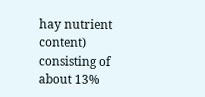hay nutrient content) consisting of about 13%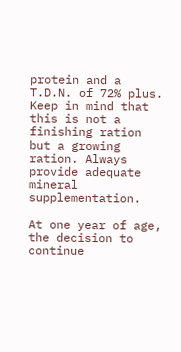protein and a T.D.N. of 72% plus. Keep in mind that this is not a finishing ration but a growing ration. Always provide adequate mineral supplementation.

At one year of age, the decision to continue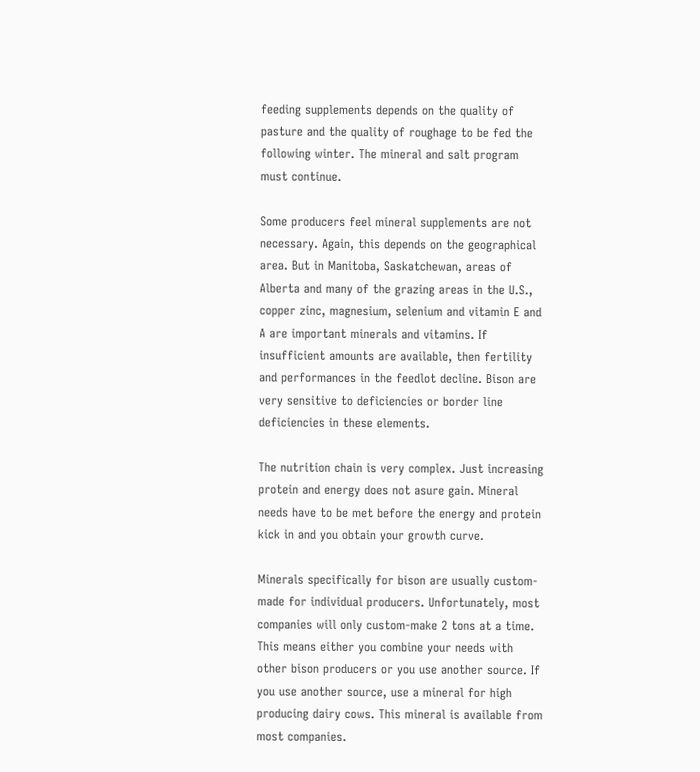feeding supplements depends on the quality of pasture and the quality of roughage to be fed the following winter. The mineral and salt program must continue.

Some producers feel mineral supplements are not necessary. Again, this depends on the geographical area. But in Manitoba, Saskatchewan, areas of Alberta and many of the grazing areas in the U.S., copper zinc, magnesium, selenium and vitamin E and A are important minerals and vitamins. If insufficient amounts are available, then fertility and performances in the feedlot decline. Bison are very sensitive to deficiencies or border line deficiencies in these elements.

The nutrition chain is very complex. Just increasing protein and energy does not asure gain. Mineral needs have to be met before the energy and protein kick in and you obtain your growth curve.

Minerals specifically for bison are usually custom-made for individual producers. Unfortunately, most companies will only custom-make 2 tons at a time. This means either you combine your needs with other bison producers or you use another source. If you use another source, use a mineral for high producing dairy cows. This mineral is available from most companies.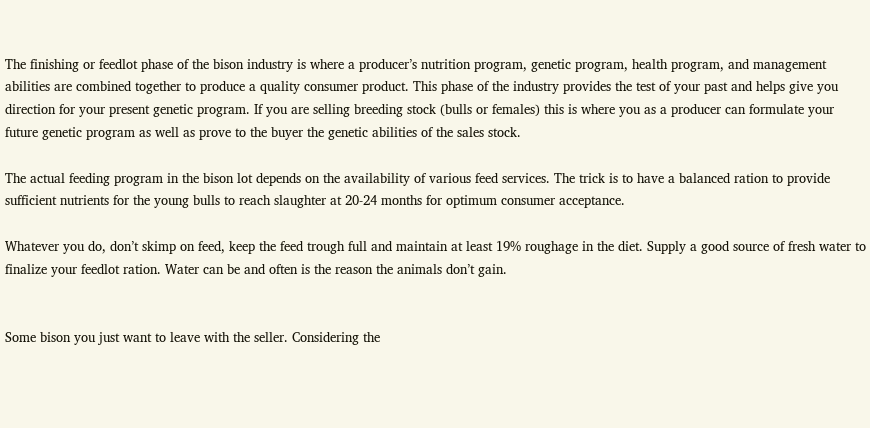The finishing or feedlot phase of the bison industry is where a producer’s nutrition program, genetic program, health program, and management abilities are combined together to produce a quality consumer product. This phase of the industry provides the test of your past and helps give you direction for your present genetic program. If you are selling breeding stock (bulls or females) this is where you as a producer can formulate your future genetic program as well as prove to the buyer the genetic abilities of the sales stock.

The actual feeding program in the bison lot depends on the availability of various feed services. The trick is to have a balanced ration to provide sufficient nutrients for the young bulls to reach slaughter at 20-24 months for optimum consumer acceptance.

Whatever you do, don’t skimp on feed, keep the feed trough full and maintain at least 19% roughage in the diet. Supply a good source of fresh water to finalize your feedlot ration. Water can be and often is the reason the animals don’t gain.


Some bison you just want to leave with the seller. Considering the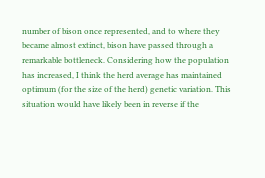number of bison once represented, and to where they became almost extinct, bison have passed through a remarkable bottleneck. Considering how the population has increased, I think the herd average has maintained optimum (for the size of the herd) genetic variation. This situation would have likely been in reverse if the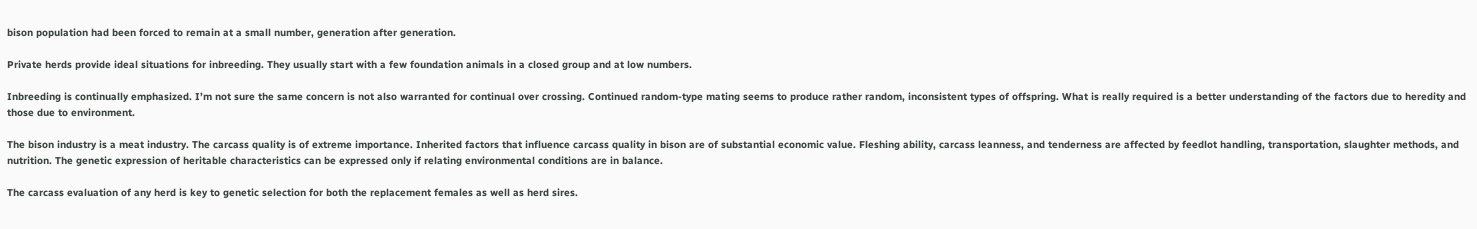bison population had been forced to remain at a small number, generation after generation.

Private herds provide ideal situations for inbreeding. They usually start with a few foundation animals in a closed group and at low numbers.

Inbreeding is continually emphasized. I’m not sure the same concern is not also warranted for continual over crossing. Continued random-type mating seems to produce rather random, inconsistent types of offspring. What is really required is a better understanding of the factors due to heredity and those due to environment.

The bison industry is a meat industry. The carcass quality is of extreme importance. Inherited factors that influence carcass quality in bison are of substantial economic value. Fleshing ability, carcass leanness, and tenderness are affected by feedlot handling, transportation, slaughter methods, and nutrition. The genetic expression of heritable characteristics can be expressed only if relating environmental conditions are in balance.

The carcass evaluation of any herd is key to genetic selection for both the replacement females as well as herd sires.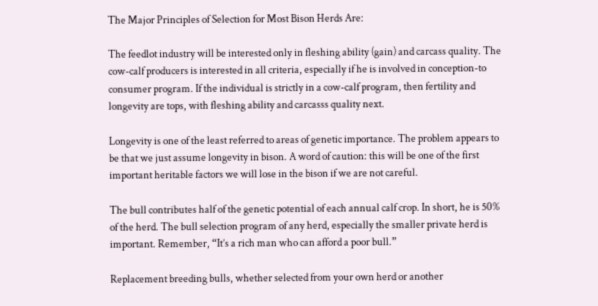The Major Principles of Selection for Most Bison Herds Are:

The feedlot industry will be interested only in fleshing ability (gain) and carcass quality. The cow-calf producers is interested in all criteria, especially if he is involved in conception-to consumer program. If the individual is strictly in a cow-calf program, then fertility and longevity are tops, with fleshing ability and carcasss quality next.

Longevity is one of the least referred to areas of genetic importance. The problem appears to be that we just assume longevity in bison. A word of caution: this will be one of the first important heritable factors we will lose in the bison if we are not careful.

The bull contributes half of the genetic potential of each annual calf crop. In short, he is 50% of the herd. The bull selection program of any herd, especially the smaller private herd is important. Remember, “It’s a rich man who can afford a poor bull.”

Replacement breeding bulls, whether selected from your own herd or another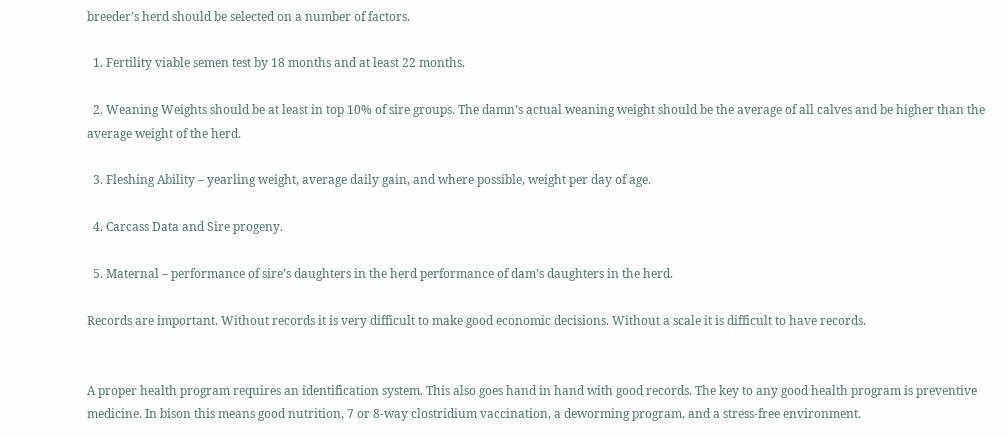breeder’s herd should be selected on a number of factors.

  1. Fertility viable semen test by 18 months and at least 22 months.

  2. Weaning Weights should be at least in top 10% of sire groups. The damn’s actual weaning weight should be the average of all calves and be higher than the average weight of the herd.

  3. Fleshing Ability – yearling weight, average daily gain, and where possible, weight per day of age.

  4. Carcass Data and Sire progeny.

  5. Maternal – performance of sire’s daughters in the herd performance of dam’s daughters in the herd.

Records are important. Without records it is very difficult to make good economic decisions. Without a scale it is difficult to have records.


A proper health program requires an identification system. This also goes hand in hand with good records. The key to any good health program is preventive medicine. In bison this means good nutrition, 7 or 8-way clostridium vaccination, a deworming program, and a stress-free environment.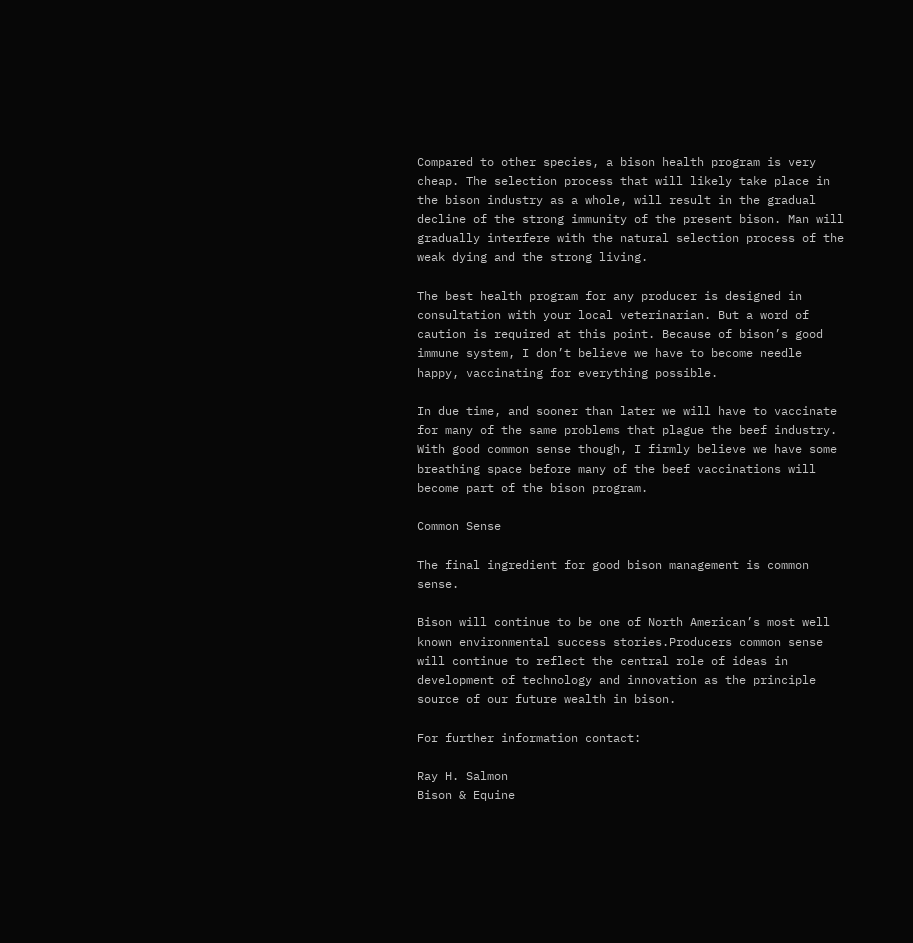Compared to other species, a bison health program is very cheap. The selection process that will likely take place in the bison industry as a whole, will result in the gradual decline of the strong immunity of the present bison. Man will gradually interfere with the natural selection process of the weak dying and the strong living.

The best health program for any producer is designed in consultation with your local veterinarian. But a word of caution is required at this point. Because of bison’s good immune system, I don’t believe we have to become needle happy, vaccinating for everything possible.

In due time, and sooner than later we will have to vaccinate for many of the same problems that plague the beef industry. With good common sense though, I firmly believe we have some breathing space before many of the beef vaccinations will become part of the bison program.

Common Sense

The final ingredient for good bison management is common sense.

Bison will continue to be one of North American’s most well known environmental success stories.Producers common sense will continue to reflect the central role of ideas in development of technology and innovation as the principle source of our future wealth in bison.

For further information contact:

Ray H. Salmon
Bison & Equine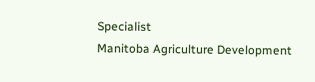Specialist
Manitoba Agriculture Development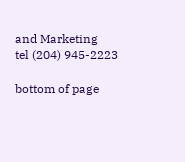and Marketing
tel (204) 945-2223

bottom of page